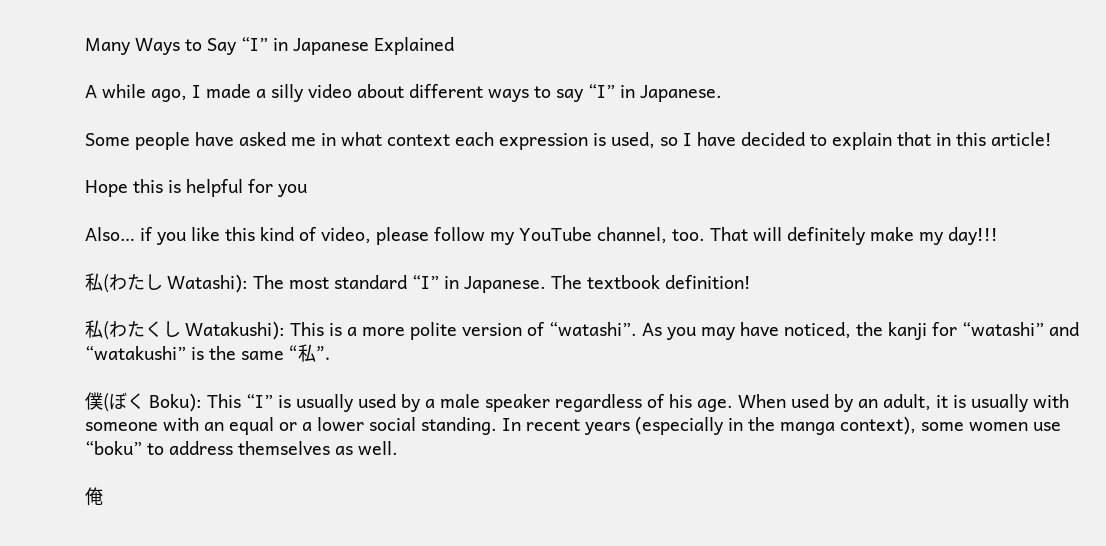Many Ways to Say “I” in Japanese Explained

A while ago, I made a silly video about different ways to say “I” in Japanese.

Some people have asked me in what context each expression is used, so I have decided to explain that in this article!

Hope this is helpful for you

Also… if you like this kind of video, please follow my YouTube channel, too. That will definitely make my day!!!

私(わたし Watashi): The most standard “I” in Japanese. The textbook definition!

私(わたくし Watakushi): This is a more polite version of “watashi”. As you may have noticed, the kanji for “watashi” and “watakushi” is the same “私”.

僕(ぼく Boku): This “I” is usually used by a male speaker regardless of his age. When used by an adult, it is usually with someone with an equal or a lower social standing. In recent years (especially in the manga context), some women use “boku” to address themselves as well.

俺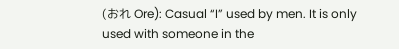(おれ Ore): Casual “I” used by men. It is only used with someone in the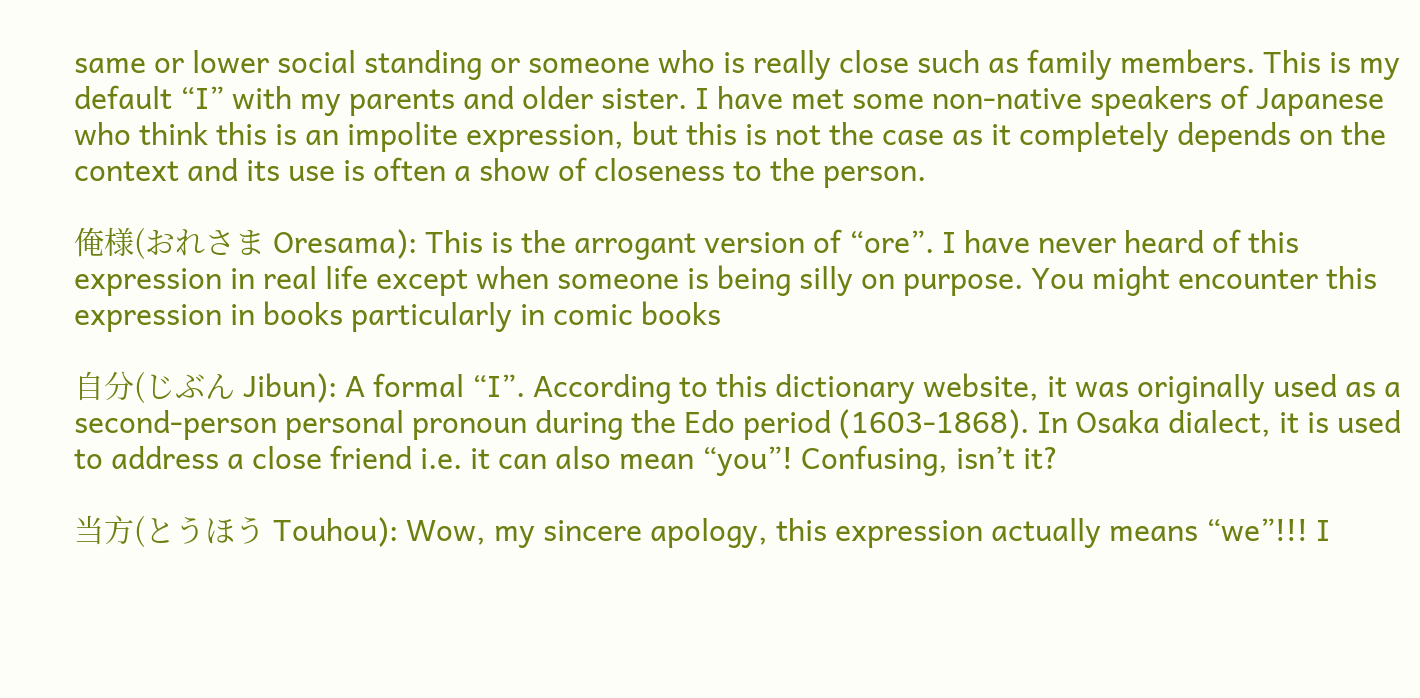same or lower social standing or someone who is really close such as family members. This is my default “I” with my parents and older sister. I have met some non-native speakers of Japanese who think this is an impolite expression, but this is not the case as it completely depends on the context and its use is often a show of closeness to the person.

俺様(おれさま Oresama): This is the arrogant version of “ore”. I have never heard of this expression in real life except when someone is being silly on purpose. You might encounter this expression in books particularly in comic books

自分(じぶん Jibun): A formal “I”. According to this dictionary website, it was originally used as a second-person personal pronoun during the Edo period (1603-1868). In Osaka dialect, it is used to address a close friend i.e. it can also mean “you”! Confusing, isn’t it?

当方(とうほう Touhou): Wow, my sincere apology, this expression actually means “we”!!! I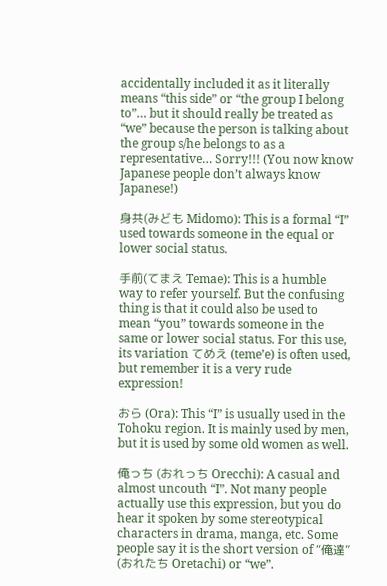accidentally included it as it literally means “this side” or “the group I belong to”… but it should really be treated as “we” because the person is talking about the group s/he belongs to as a representative… Sorry!!! (You now know Japanese people don’t always know Japanese!)

身共(みども Midomo): This is a formal “I” used towards someone in the equal or lower social status.

手前(てまえ Temae): This is a humble way to refer yourself. But the confusing thing is that it could also be used to mean “you” towards someone in the same or lower social status. For this use, its variation てめえ (teme’e) is often used, but remember it is a very rude expression!

おら (Ora): This “I” is usually used in the Tohoku region. It is mainly used by men, but it is used by some old women as well.

俺っち (おれっち Orecchi): A casual and almost uncouth “I”. Not many people actually use this expression, but you do hear it spoken by some stereotypical characters in drama, manga, etc. Some people say it is the short version of “俺達” (おれたち Oretachi) or “we”.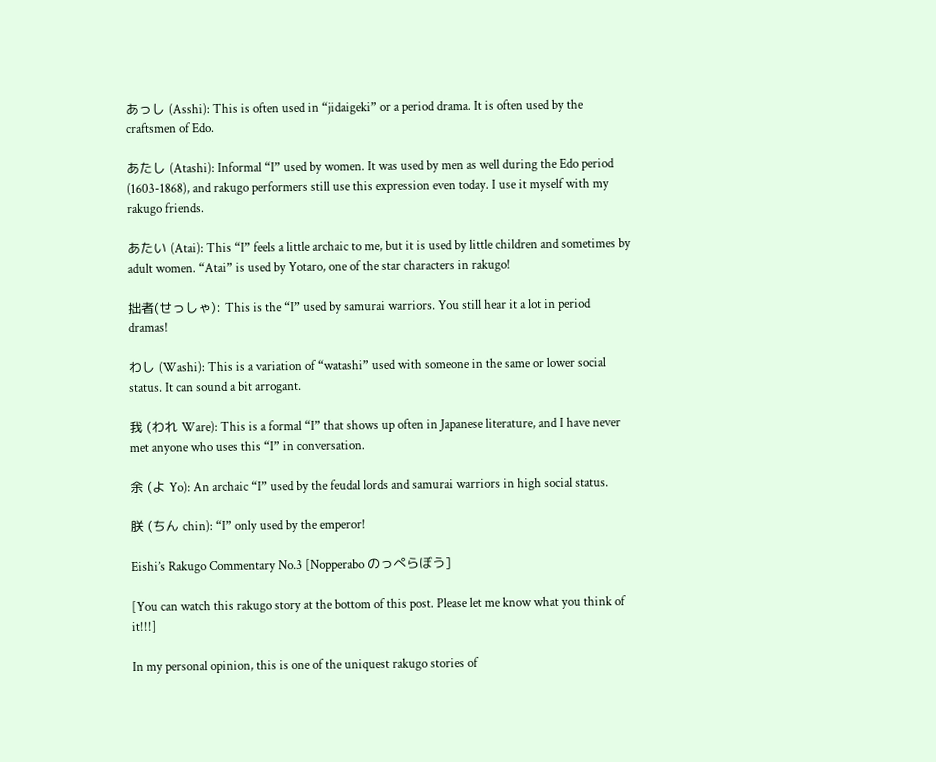あっし (Asshi): This is often used in “jidaigeki” or a period drama. It is often used by the craftsmen of Edo.

あたし (Atashi): Informal “I” used by women. It was used by men as well during the Edo period (1603-1868), and rakugo performers still use this expression even today. I use it myself with my rakugo friends.

あたい (Atai): This “I” feels a little archaic to me, but it is used by little children and sometimes by adult women. “Atai” is used by Yotaro, one of the star characters in rakugo!

拙者(せっしゃ): This is the “I” used by samurai warriors. You still hear it a lot in period dramas!

わし (Washi): This is a variation of “watashi” used with someone in the same or lower social status. It can sound a bit arrogant.

我 (われ Ware): This is a formal “I” that shows up often in Japanese literature, and I have never met anyone who uses this “I” in conversation.

余 (よ Yo): An archaic “I” used by the feudal lords and samurai warriors in high social status.

朕 (ちん chin): “I” only used by the emperor!

Eishi’s Rakugo Commentary No.3 [Nopperabo のっぺらぼう]

[You can watch this rakugo story at the bottom of this post. Please let me know what you think of it!!!]

In my personal opinion, this is one of the uniquest rakugo stories of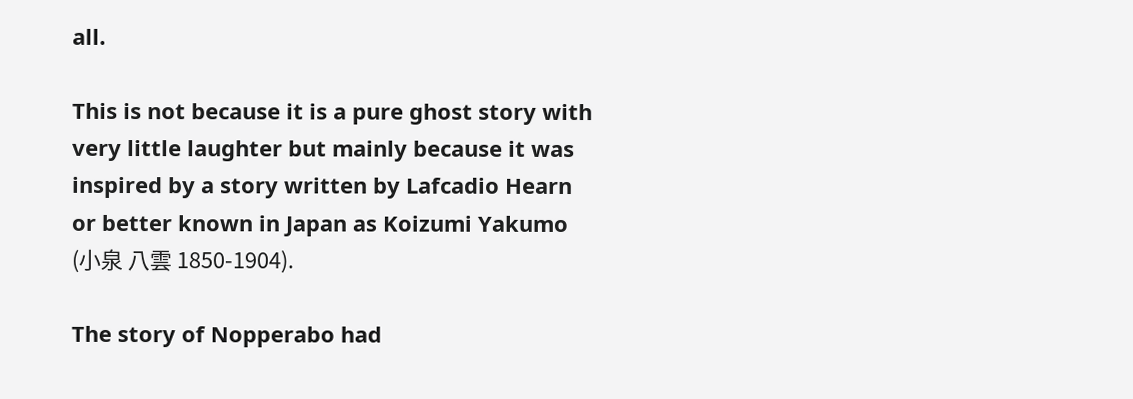all.

This is not because it is a pure ghost story with very little laughter but mainly because it was inspired by a story written by Lafcadio Hearn or better known in Japan as Koizumi Yakumo (小泉 八雲 1850-1904).

The story of Nopperabo had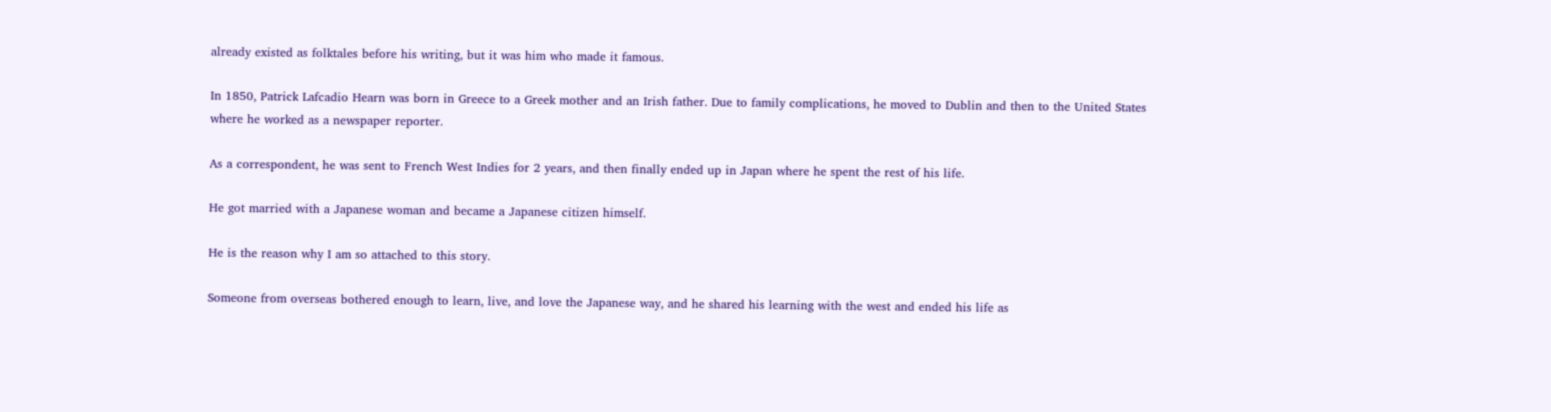already existed as folktales before his writing, but it was him who made it famous.

In 1850, Patrick Lafcadio Hearn was born in Greece to a Greek mother and an Irish father. Due to family complications, he moved to Dublin and then to the United States where he worked as a newspaper reporter.

As a correspondent, he was sent to French West Indies for 2 years, and then finally ended up in Japan where he spent the rest of his life.

He got married with a Japanese woman and became a Japanese citizen himself.

He is the reason why I am so attached to this story.

Someone from overseas bothered enough to learn, live, and love the Japanese way, and he shared his learning with the west and ended his life as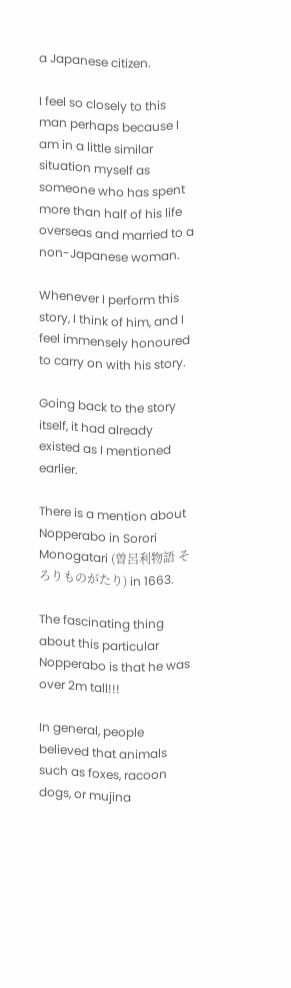a Japanese citizen.

I feel so closely to this man perhaps because I am in a little similar situation myself as someone who has spent more than half of his life overseas and married to a non-Japanese woman.

Whenever I perform this story, I think of him, and I feel immensely honoured to carry on with his story.

Going back to the story itself, it had already existed as I mentioned earlier.

There is a mention about Nopperabo in Sorori Monogatari (曽呂利物語 そろりものがたり) in 1663.

The fascinating thing about this particular Nopperabo is that he was over 2m tall!!!

In general, people believed that animals such as foxes, racoon dogs, or mujina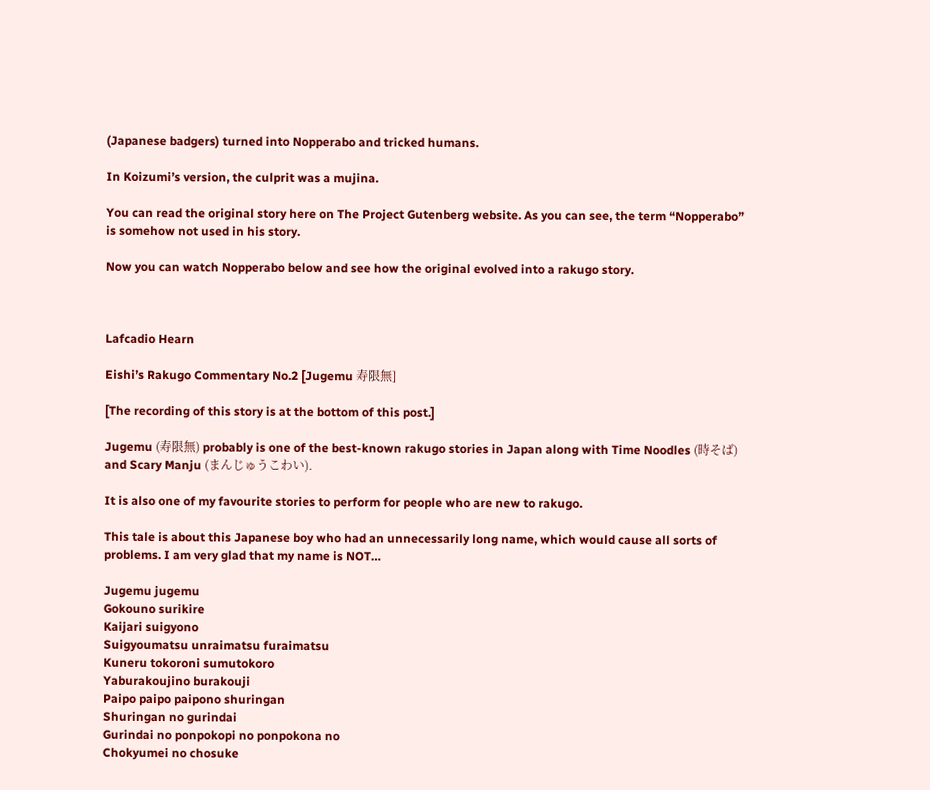(Japanese badgers) turned into Nopperabo and tricked humans.

In Koizumi’s version, the culprit was a mujina.

You can read the original story here on The Project Gutenberg website. As you can see, the term “Nopperabo” is somehow not used in his story.

Now you can watch Nopperabo below and see how the original evolved into a rakugo story.



Lafcadio Hearn

Eishi’s Rakugo Commentary No.2 [Jugemu 寿限無]

[The recording of this story is at the bottom of this post.]

Jugemu (寿限無) probably is one of the best-known rakugo stories in Japan along with Time Noodles (時そば) and Scary Manju (まんじゅうこわい).

It is also one of my favourite stories to perform for people who are new to rakugo.

This tale is about this Japanese boy who had an unnecessarily long name, which would cause all sorts of problems. I am very glad that my name is NOT…

Jugemu jugemu
Gokouno surikire
Kaijari suigyono
Suigyoumatsu unraimatsu furaimatsu
Kuneru tokoroni sumutokoro
Yaburakoujino burakouji
Paipo paipo paipono shuringan
Shuringan no gurindai
Gurindai no ponpokopi no ponpokona no
Chokyumei no chosuke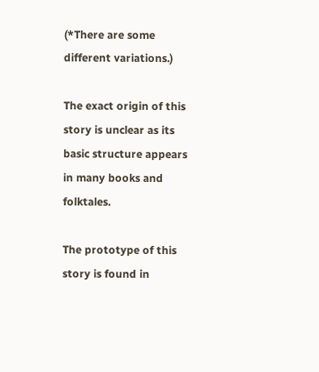(*There are some different variations.)

The exact origin of this story is unclear as its basic structure appears in many books and folktales.

The prototype of this story is found in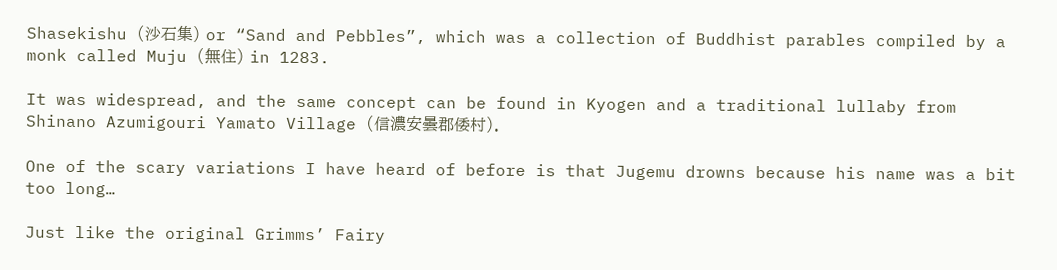Shasekishu (沙石集) or “Sand and Pebbles”, which was a collection of Buddhist parables compiled by a monk called Muju (無住) in 1283.

It was widespread, and the same concept can be found in Kyogen and a traditional lullaby from Shinano Azumigouri Yamato Village (信濃安曇郡倭村).

One of the scary variations I have heard of before is that Jugemu drowns because his name was a bit too long…

Just like the original Grimms’ Fairy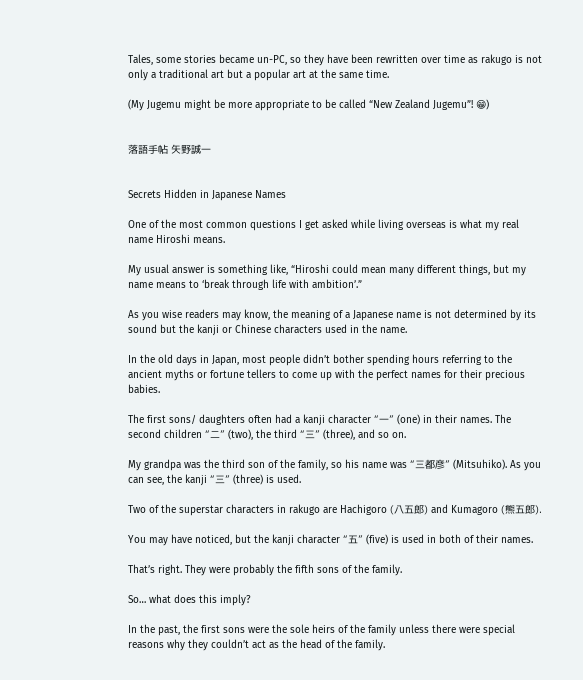Tales, some stories became un-PC, so they have been rewritten over time as rakugo is not only a traditional art but a popular art at the same time.

(My Jugemu might be more appropriate to be called “New Zealand Jugemu”! 😁)


落語手帖 矢野誠一


Secrets Hidden in Japanese Names

One of the most common questions I get asked while living overseas is what my real name Hiroshi means.

My usual answer is something like, “Hiroshi could mean many different things, but my name means to ‘break through life with ambition’.”

As you wise readers may know, the meaning of a Japanese name is not determined by its sound but the kanji or Chinese characters used in the name.

In the old days in Japan, most people didn’t bother spending hours referring to the ancient myths or fortune tellers to come up with the perfect names for their precious babies.

The first sons/ daughters often had a kanji character “一” (one) in their names. The second children “二” (two), the third “三” (three), and so on.

My grandpa was the third son of the family, so his name was “三都彦” (Mitsuhiko). As you can see, the kanji “三” (three) is used.

Two of the superstar characters in rakugo are Hachigoro (八五郎) and Kumagoro (熊五郎).

You may have noticed, but the kanji character “五” (five) is used in both of their names.

That’s right. They were probably the fifth sons of the family.

So… what does this imply?

In the past, the first sons were the sole heirs of the family unless there were special reasons why they couldn’t act as the head of the family.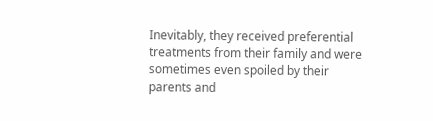Inevitably, they received preferential treatments from their family and were sometimes even spoiled by their parents and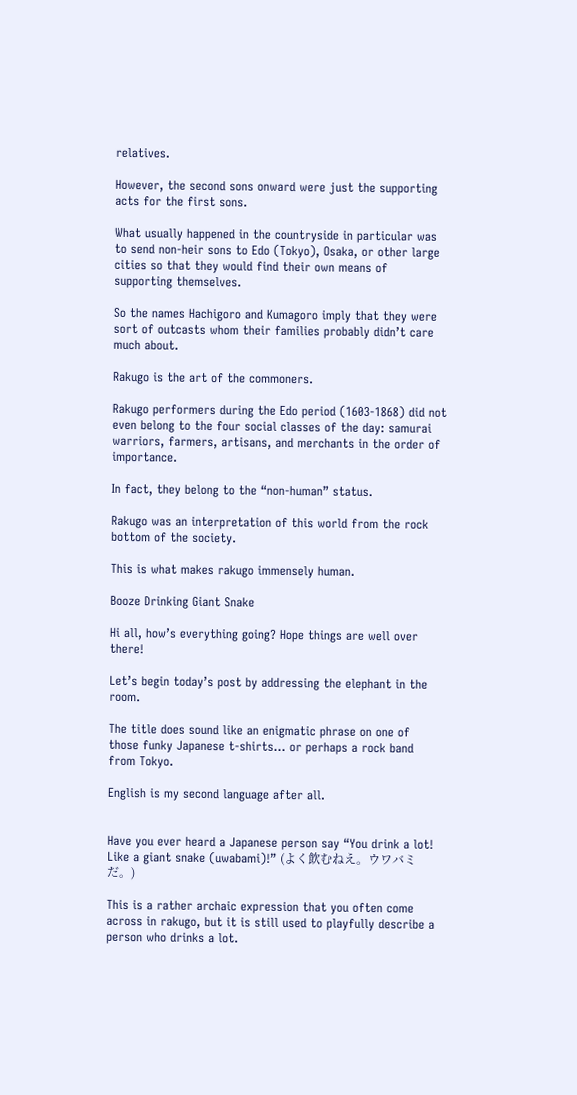relatives.

However, the second sons onward were just the supporting acts for the first sons.

What usually happened in the countryside in particular was to send non-heir sons to Edo (Tokyo), Osaka, or other large cities so that they would find their own means of supporting themselves.

So the names Hachigoro and Kumagoro imply that they were sort of outcasts whom their families probably didn’t care much about.

Rakugo is the art of the commoners.

Rakugo performers during the Edo period (1603-1868) did not even belong to the four social classes of the day: samurai warriors, farmers, artisans, and merchants in the order of importance.

In fact, they belong to the “non-human” status.

Rakugo was an interpretation of this world from the rock bottom of the society.

This is what makes rakugo immensely human.

Booze Drinking Giant Snake

Hi all, how’s everything going? Hope things are well over there!

Let’s begin today’s post by addressing the elephant in the room.

The title does sound like an enigmatic phrase on one of those funky Japanese t-shirts… or perhaps a rock band from Tokyo.

English is my second language after all.


Have you ever heard a Japanese person say “You drink a lot! Like a giant snake (uwabami)!” (よく飲むねえ。ウワバミだ。)

This is a rather archaic expression that you often come across in rakugo, but it is still used to playfully describe a person who drinks a lot.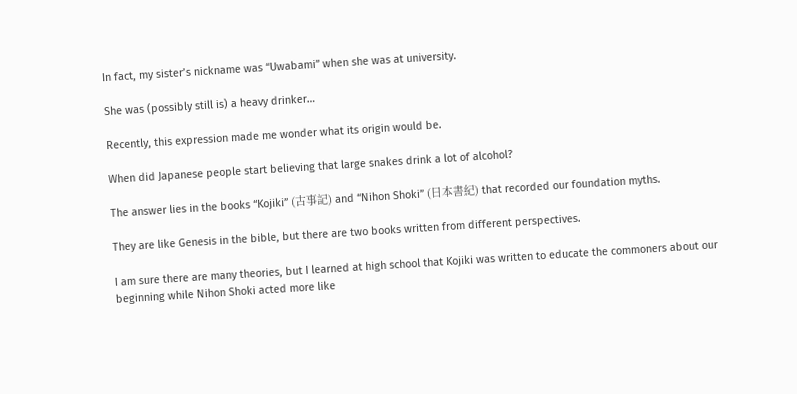In fact, my sister’s nickname was “Uwabami” when she was at university.

She was (possibly still is) a heavy drinker…

Recently, this expression made me wonder what its origin would be.

When did Japanese people start believing that large snakes drink a lot of alcohol?

The answer lies in the books “Kojiki” (古事記) and “Nihon Shoki” (日本書紀) that recorded our foundation myths.

They are like Genesis in the bible, but there are two books written from different perspectives.

I am sure there are many theories, but I learned at high school that Kojiki was written to educate the commoners about our beginning while Nihon Shoki acted more like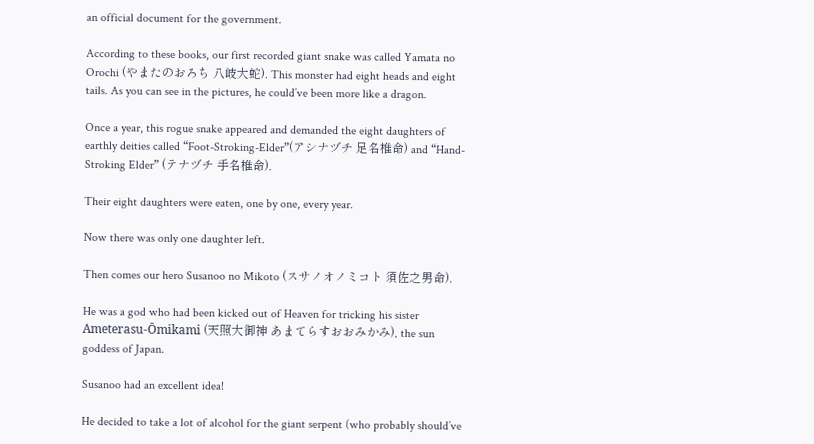an official document for the government.

According to these books, our first recorded giant snake was called Yamata no Orochi (やまたのおろち 八岐大蛇). This monster had eight heads and eight tails. As you can see in the pictures, he could’ve been more like a dragon.

Once a year, this rogue snake appeared and demanded the eight daughters of earthly deities called “Foot-Stroking-Elder”(アシナヅチ 足名椎命) and “Hand-Stroking Elder” (テナヅチ 手名椎命).

Their eight daughters were eaten, one by one, every year.

Now there was only one daughter left.

Then comes our hero Susanoo no Mikoto (スサノオノミコト 須佐之男命).

He was a god who had been kicked out of Heaven for tricking his sister Ameterasu-Ōmikami (天照大御神 あまてらすおおみかみ), the sun goddess of Japan.

Susanoo had an excellent idea!

He decided to take a lot of alcohol for the giant serpent (who probably should’ve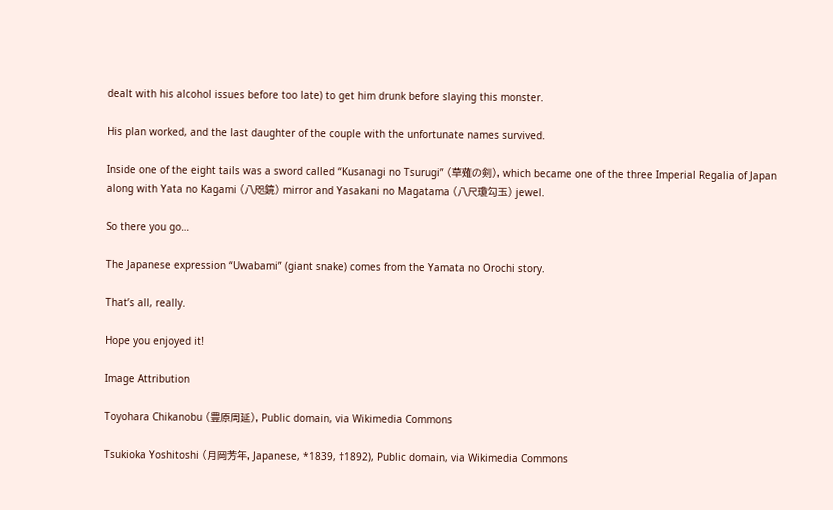dealt with his alcohol issues before too late) to get him drunk before slaying this monster.

His plan worked, and the last daughter of the couple with the unfortunate names survived.

Inside one of the eight tails was a sword called “Kusanagi no Tsurugi” (草薙の剣), which became one of the three Imperial Regalia of Japan along with Yata no Kagami (八咫鏡) mirror and Yasakani no Magatama (八尺瓊勾玉) jewel.

So there you go…

The Japanese expression “Uwabami” (giant snake) comes from the Yamata no Orochi story.

That’s all, really.

Hope you enjoyed it!

Image Attribution

Toyohara Chikanobu (豊原周延), Public domain, via Wikimedia Commons

Tsukioka Yoshitoshi (月岡芳年, Japanese, *1839, †1892), Public domain, via Wikimedia Commons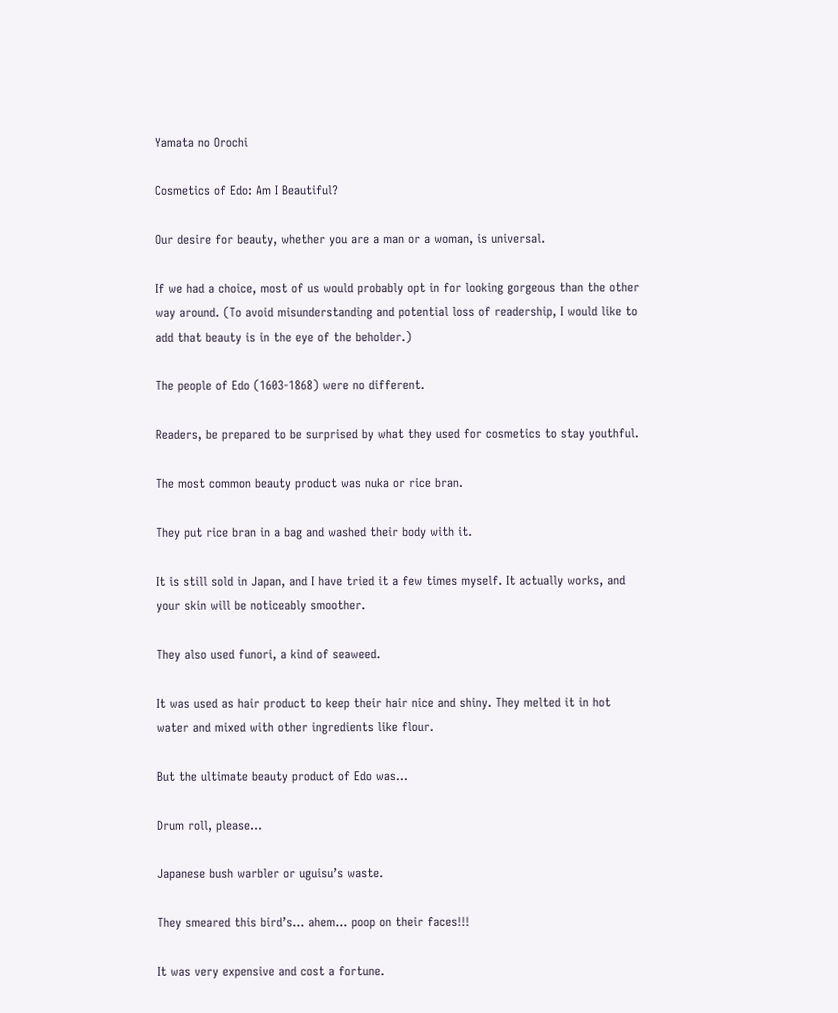Yamata no Orochi

Cosmetics of Edo: Am I Beautiful?

Our desire for beauty, whether you are a man or a woman, is universal.

If we had a choice, most of us would probably opt in for looking gorgeous than the other way around. (To avoid misunderstanding and potential loss of readership, I would like to add that beauty is in the eye of the beholder.)

The people of Edo (1603-1868) were no different.

Readers, be prepared to be surprised by what they used for cosmetics to stay youthful.

The most common beauty product was nuka or rice bran.

They put rice bran in a bag and washed their body with it.

It is still sold in Japan, and I have tried it a few times myself. It actually works, and your skin will be noticeably smoother.

They also used funori, a kind of seaweed.

It was used as hair product to keep their hair nice and shiny. They melted it in hot water and mixed with other ingredients like flour.

But the ultimate beauty product of Edo was…

Drum roll, please…

Japanese bush warbler or uguisu’s waste.

They smeared this bird’s… ahem… poop on their faces!!!

It was very expensive and cost a fortune.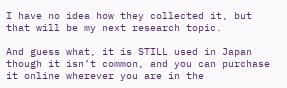I have no idea how they collected it, but that will be my next research topic.

And guess what, it is STILL used in Japan though it isn’t common, and you can purchase it online wherever you are in the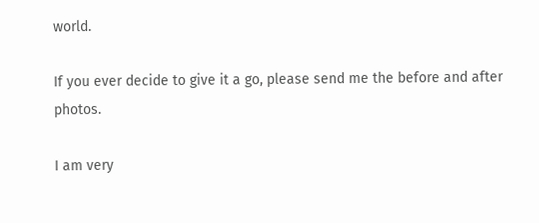world.

If you ever decide to give it a go, please send me the before and after photos.

I am very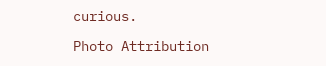curious.

Photo Attribution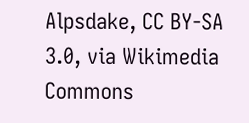Alpsdake, CC BY-SA 3.0, via Wikimedia Commons